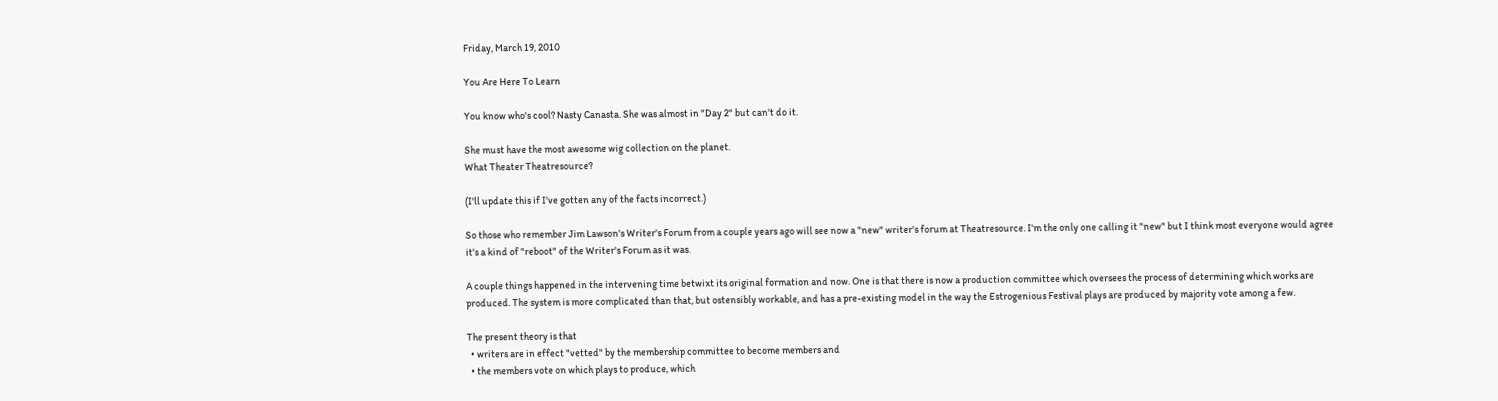Friday, March 19, 2010

You Are Here To Learn

You know who's cool? Nasty Canasta. She was almost in "Day 2" but can't do it.

She must have the most awesome wig collection on the planet.
What Theater Theatresource?

(I'll update this if I've gotten any of the facts incorrect.)

So those who remember Jim Lawson's Writer's Forum from a couple years ago will see now a "new" writer's forum at Theatresource. I'm the only one calling it "new" but I think most everyone would agree it's a kind of "reboot" of the Writer's Forum as it was.

A couple things happened in the intervening time betwixt its original formation and now. One is that there is now a production committee which oversees the process of determining which works are produced. The system is more complicated than that, but ostensibly workable, and has a pre-existing model in the way the Estrogenious Festival plays are produced by majority vote among a few.

The present theory is that
  • writers are in effect "vetted" by the membership committee to become members and
  • the members vote on which plays to produce, which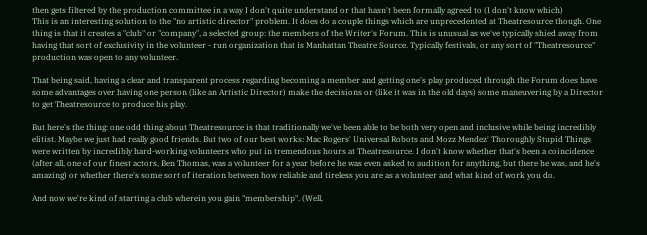then gets filtered by the production committee in a way I don't quite understand or that hasn't been formally agreed to (I don't know which)
This is an interesting solution to the "no artistic director" problem. It does do a couple things which are unprecedented at Theatresource though. One thing is that it creates a "club" or "company", a selected group: the members of the Writer's Forum. This is unusual as we've typically shied away from having that sort of exclusivity in the volunteer - run organization that is Manhattan Theatre Source. Typically festivals, or any sort of "Theatresource" production was open to any volunteer.

That being said, having a clear and transparent process regarding becoming a member and getting one's play produced through the Forum does have some advantages over having one person (like an Artistic Director) make the decisions or (like it was in the old days) some maneuvering by a Director to get Theatresource to produce his play.

But here's the thing: one odd thing about Theatresource is that traditionally we've been able to be both very open and inclusive while being incredibly elitist. Maybe we just had really good friends. But two of our best works: Mac Rogers' Universal Robots and Mozz Mendez' Thoroughly Stupid Things were written by incredibly hard-working volunteers who put in tremendous hours at Theatresource. I don't know whether that's been a coincidence (after all, one of our finest actors, Ben Thomas, was a volunteer for a year before he was even asked to audition for anything, but there he was, and he's amazing) or whether there's some sort of iteration between how reliable and tireless you are as a volunteer and what kind of work you do.

And now we're kind of starting a club wherein you gain "membership". (Well,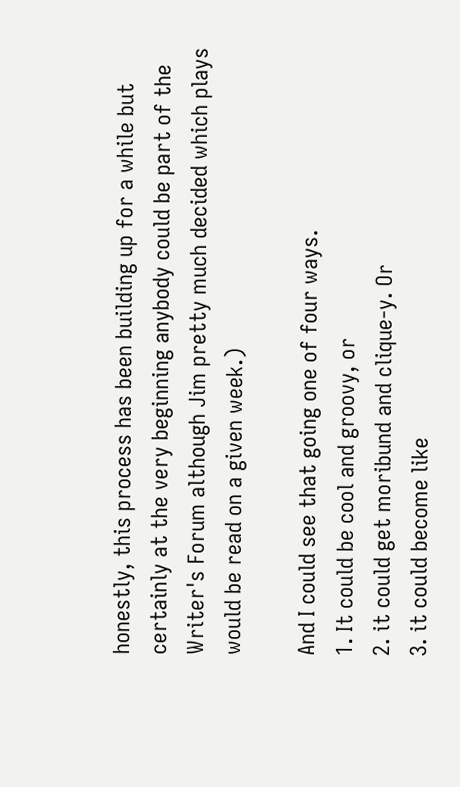honestly, this process has been building up for a while but certainly at the very beginning anybody could be part of the Writer's Forum although Jim pretty much decided which plays would be read on a given week.)

And I could see that going one of four ways.
1. It could be cool and groovy, or
2. it could get moribund and clique-y. Or
3. it could become like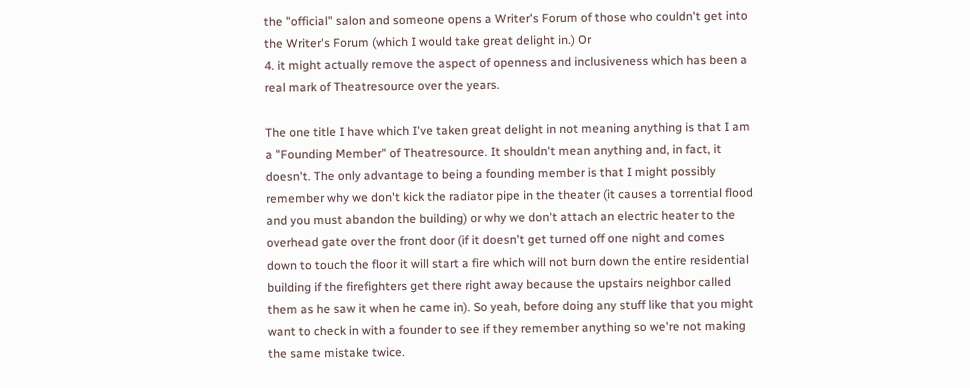the "official" salon and someone opens a Writer's Forum of those who couldn't get into the Writer's Forum (which I would take great delight in.) Or
4. it might actually remove the aspect of openness and inclusiveness which has been a real mark of Theatresource over the years.

The one title I have which I've taken great delight in not meaning anything is that I am a "Founding Member" of Theatresource. It shouldn't mean anything and, in fact, it doesn't. The only advantage to being a founding member is that I might possibly remember why we don't kick the radiator pipe in the theater (it causes a torrential flood and you must abandon the building) or why we don't attach an electric heater to the overhead gate over the front door (if it doesn't get turned off one night and comes down to touch the floor it will start a fire which will not burn down the entire residential building if the firefighters get there right away because the upstairs neighbor called them as he saw it when he came in). So yeah, before doing any stuff like that you might want to check in with a founder to see if they remember anything so we're not making the same mistake twice.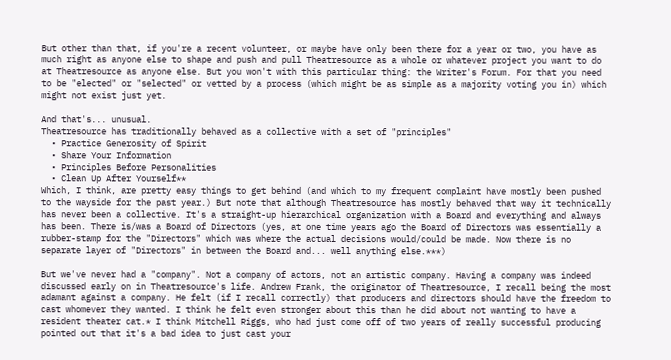But other than that, if you're a recent volunteer, or maybe have only been there for a year or two, you have as much right as anyone else to shape and push and pull Theatresource as a whole or whatever project you want to do at Theatresource as anyone else. But you won't with this particular thing: the Writer's Forum. For that you need to be "elected" or "selected" or vetted by a process (which might be as simple as a majority voting you in) which might not exist just yet.

And that's... unusual.
Theatresource has traditionally behaved as a collective with a set of "principles"
  • Practice Generosity of Spirit
  • Share Your Information
  • Principles Before Personalities
  • Clean Up After Yourself**
Which, I think, are pretty easy things to get behind (and which to my frequent complaint have mostly been pushed to the wayside for the past year.) But note that although Theatresource has mostly behaved that way it technically has never been a collective. It's a straight-up hierarchical organization with a Board and everything and always has been. There is/was a Board of Directors (yes, at one time years ago the Board of Directors was essentially a rubber-stamp for the "Directors" which was where the actual decisions would/could be made. Now there is no separate layer of "Directors" in between the Board and... well anything else.***)

But we've never had a "company". Not a company of actors, not an artistic company. Having a company was indeed discussed early on in Theatresource's life. Andrew Frank, the originator of Theatresource, I recall being the most adamant against a company. He felt (if I recall correctly) that producers and directors should have the freedom to cast whomever they wanted. I think he felt even stronger about this than he did about not wanting to have a resident theater cat.* I think Mitchell Riggs, who had just come off of two years of really successful producing pointed out that it's a bad idea to just cast your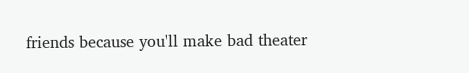friends because you'll make bad theater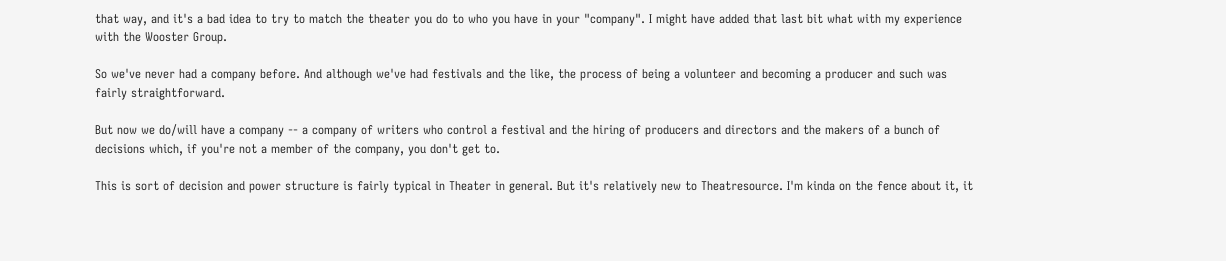that way, and it's a bad idea to try to match the theater you do to who you have in your "company". I might have added that last bit what with my experience with the Wooster Group.

So we've never had a company before. And although we've had festivals and the like, the process of being a volunteer and becoming a producer and such was fairly straightforward.

But now we do/will have a company -- a company of writers who control a festival and the hiring of producers and directors and the makers of a bunch of decisions which, if you're not a member of the company, you don't get to.

This is sort of decision and power structure is fairly typical in Theater in general. But it's relatively new to Theatresource. I'm kinda on the fence about it, it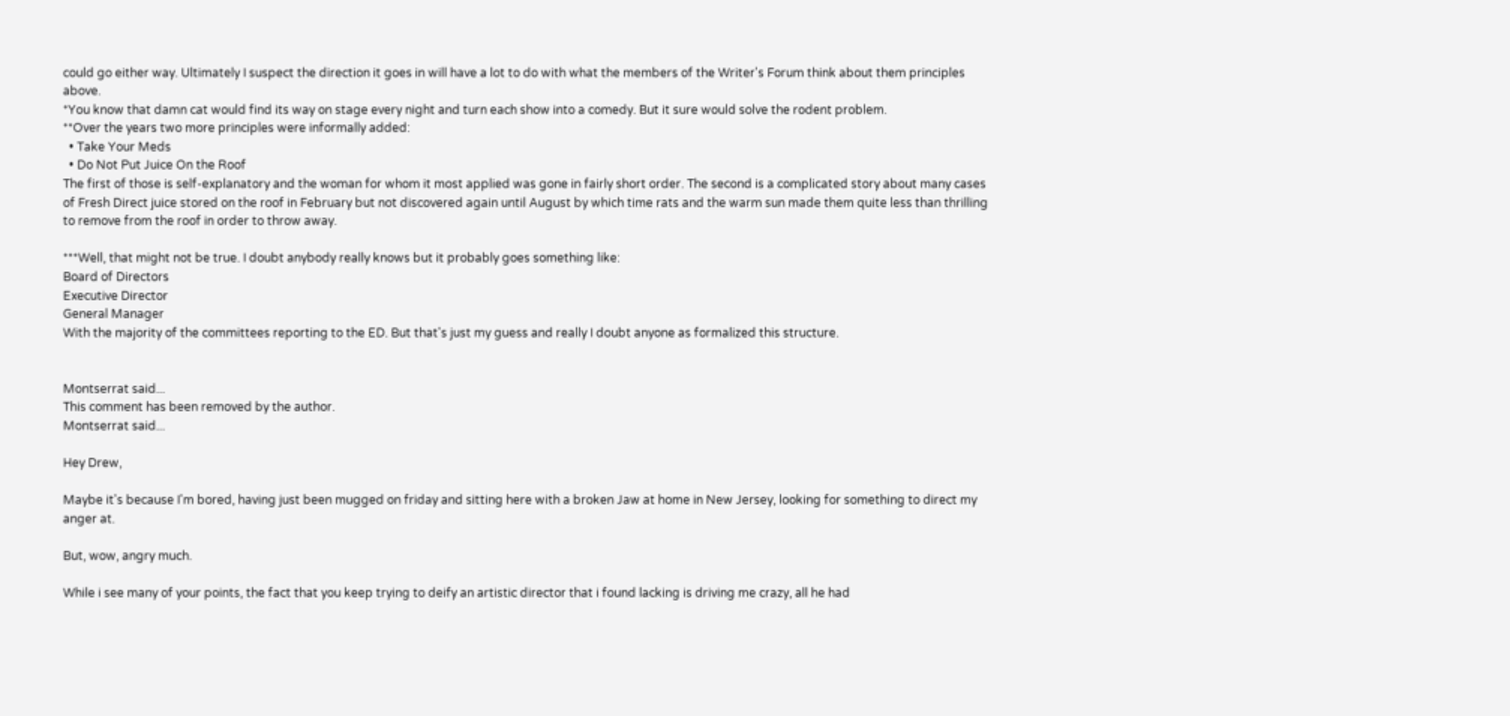could go either way. Ultimately I suspect the direction it goes in will have a lot to do with what the members of the Writer's Forum think about them principles above.
*You know that damn cat would find its way on stage every night and turn each show into a comedy. But it sure would solve the rodent problem.
**Over the years two more principles were informally added:
  • Take Your Meds
  • Do Not Put Juice On the Roof
The first of those is self-explanatory and the woman for whom it most applied was gone in fairly short order. The second is a complicated story about many cases of Fresh Direct juice stored on the roof in February but not discovered again until August by which time rats and the warm sun made them quite less than thrilling to remove from the roof in order to throw away.

***Well, that might not be true. I doubt anybody really knows but it probably goes something like:
Board of Directors
Executive Director
General Manager
With the majority of the committees reporting to the ED. But that's just my guess and really I doubt anyone as formalized this structure.


Montserrat said...
This comment has been removed by the author.
Montserrat said...

Hey Drew,

Maybe it's because I'm bored, having just been mugged on friday and sitting here with a broken Jaw at home in New Jersey, looking for something to direct my anger at.

But, wow, angry much.

While i see many of your points, the fact that you keep trying to deify an artistic director that i found lacking is driving me crazy, all he had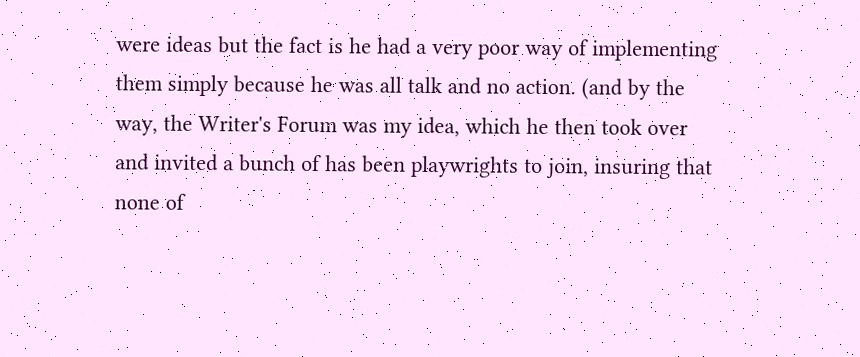were ideas but the fact is he had a very poor way of implementing them simply because he was all talk and no action. (and by the way, the Writer's Forum was my idea, which he then took over and invited a bunch of has been playwrights to join, insuring that none of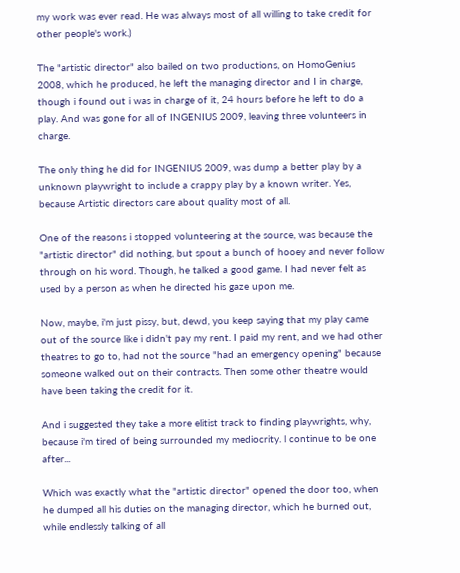my work was ever read. He was always most of all willing to take credit for other people's work.)

The "artistic director" also bailed on two productions, on HomoGenius 2008, which he produced, he left the managing director and I in charge, though i found out i was in charge of it, 24 hours before he left to do a play. And was gone for all of INGENIUS 2009, leaving three volunteers in charge.

The only thing he did for INGENIUS 2009, was dump a better play by a unknown playwright to include a crappy play by a known writer. Yes, because Artistic directors care about quality most of all.

One of the reasons i stopped volunteering at the source, was because the "artistic director" did nothing, but spout a bunch of hooey and never follow through on his word. Though, he talked a good game. I had never felt as used by a person as when he directed his gaze upon me.

Now, maybe, i'm just pissy, but, dewd, you keep saying that my play came out of the source like i didn't pay my rent. I paid my rent, and we had other theatres to go to, had not the source "had an emergency opening" because someone walked out on their contracts. Then some other theatre would have been taking the credit for it.

And i suggested they take a more elitist track to finding playwrights, why, because i'm tired of being surrounded my mediocrity. l continue to be one after...

Which was exactly what the "artistic director" opened the door too, when he dumped all his duties on the managing director, which he burned out, while endlessly talking of all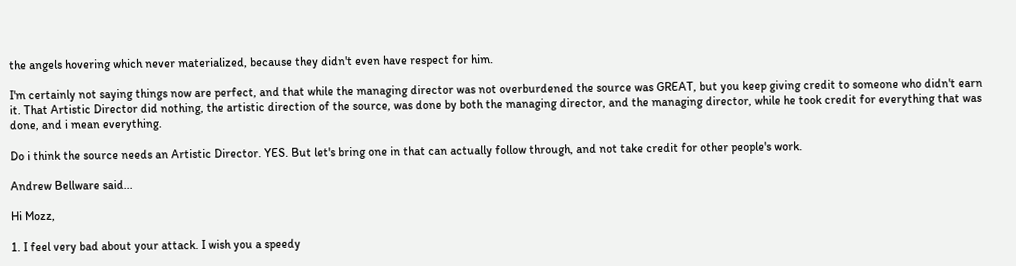the angels hovering which never materialized, because they didn't even have respect for him.

I'm certainly not saying things now are perfect, and that while the managing director was not overburdened the source was GREAT, but you keep giving credit to someone who didn't earn it. That Artistic Director did nothing, the artistic direction of the source, was done by both the managing director, and the managing director, while he took credit for everything that was done, and i mean everything.

Do i think the source needs an Artistic Director. YES. But let's bring one in that can actually follow through, and not take credit for other people's work.

Andrew Bellware said...

Hi Mozz,

1. I feel very bad about your attack. I wish you a speedy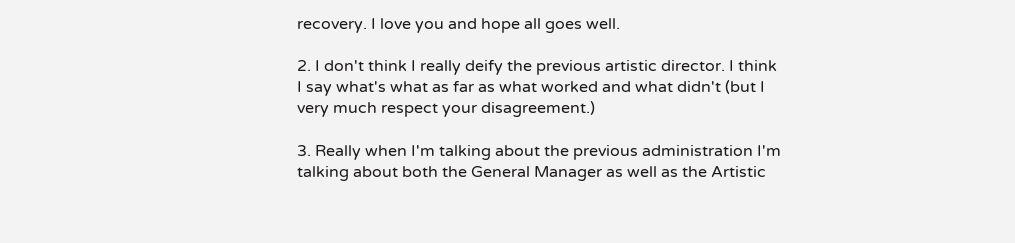recovery. I love you and hope all goes well.

2. I don't think I really deify the previous artistic director. I think I say what's what as far as what worked and what didn't (but I very much respect your disagreement.)

3. Really when I'm talking about the previous administration I'm talking about both the General Manager as well as the Artistic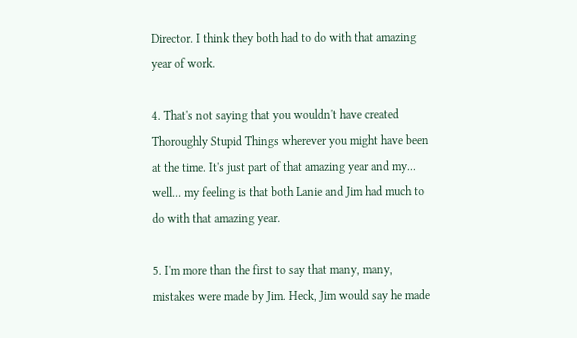Director. I think they both had to do with that amazing year of work.

4. That's not saying that you wouldn't have created Thoroughly Stupid Things wherever you might have been at the time. It's just part of that amazing year and my... well... my feeling is that both Lanie and Jim had much to do with that amazing year.

5. I'm more than the first to say that many, many, mistakes were made by Jim. Heck, Jim would say he made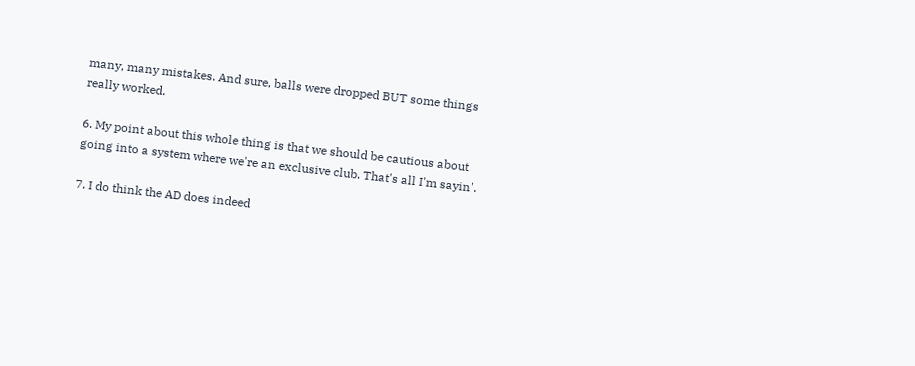many, many mistakes. And sure, balls were dropped BUT some things really worked.

6. My point about this whole thing is that we should be cautious about going into a system where we're an exclusive club. That's all I'm sayin'.

7. I do think the AD does indeed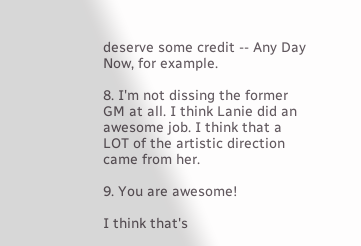deserve some credit -- Any Day Now, for example.

8. I'm not dissing the former GM at all. I think Lanie did an awesome job. I think that a LOT of the artistic direction came from her.

9. You are awesome!

I think that's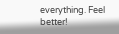everything. Feel better!